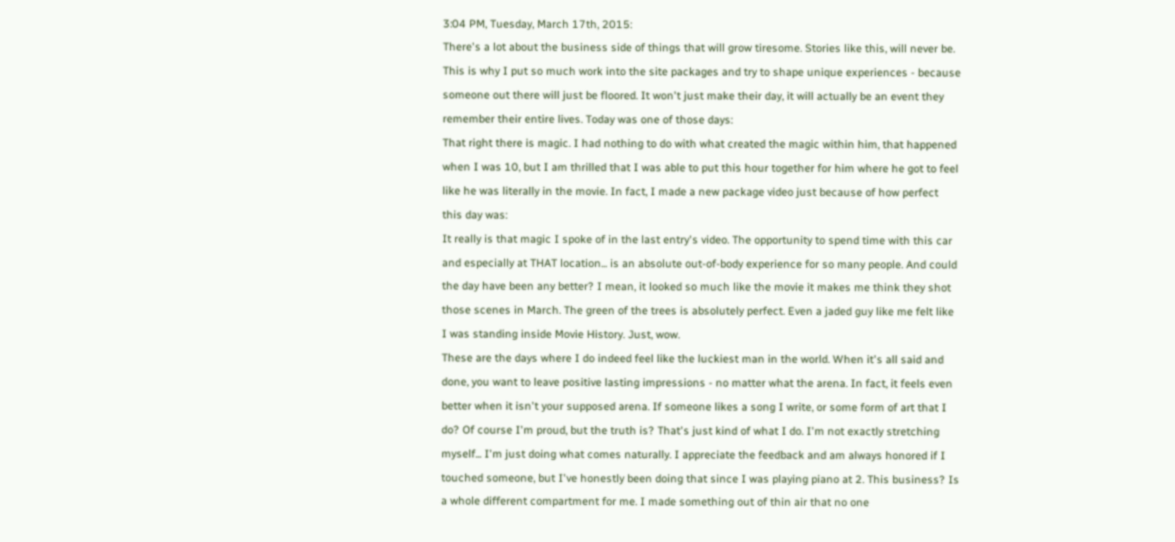3:04 PM, Tuesday, March 17th, 2015:
There's a lot about the business side of things that will grow tiresome. Stories like this, will never be. This is why I put so much work into the site packages and try to shape unique experiences - because someone out there will just be floored. It won't just make their day, it will actually be an event they remember their entire lives. Today was one of those days:
That right there is magic. I had nothing to do with what created the magic within him, that happened when I was 10, but I am thrilled that I was able to put this hour together for him where he got to feel like he was literally in the movie. In fact, I made a new package video just because of how perfect this day was:
It really is that magic I spoke of in the last entry's video. The opportunity to spend time with this car and especially at THAT location... is an absolute out-of-body experience for so many people. And could the day have been any better? I mean, it looked so much like the movie it makes me think they shot those scenes in March. The green of the trees is absolutely perfect. Even a jaded guy like me felt like I was standing inside Movie History. Just, wow.
These are the days where I do indeed feel like the luckiest man in the world. When it's all said and done, you want to leave positive lasting impressions - no matter what the arena. In fact, it feels even better when it isn't your supposed arena. If someone likes a song I write, or some form of art that I do? Of course I'm proud, but the truth is? That's just kind of what I do. I'm not exactly stretching myself... I'm just doing what comes naturally. I appreciate the feedback and am always honored if I touched someone, but I've honestly been doing that since I was playing piano at 2. This business? Is a whole different compartment for me. I made something out of thin air that no one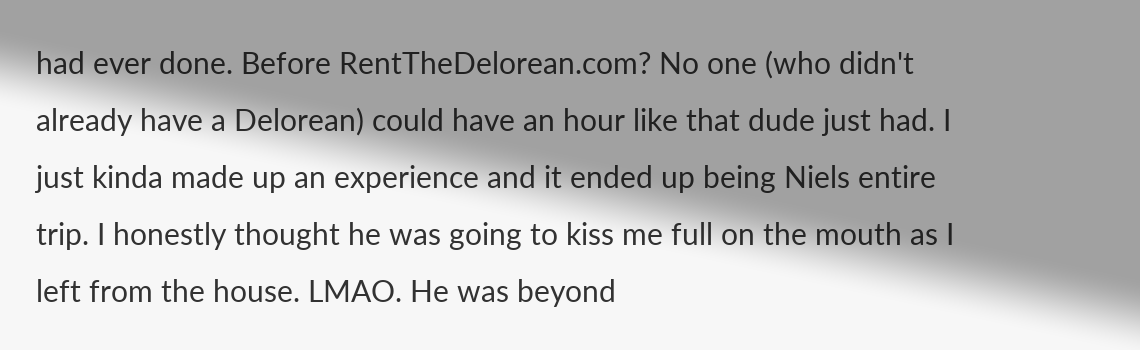had ever done. Before RentTheDelorean.com? No one (who didn't already have a Delorean) could have an hour like that dude just had. I just kinda made up an experience and it ended up being Niels entire trip. I honestly thought he was going to kiss me full on the mouth as I left from the house. LMAO. He was beyond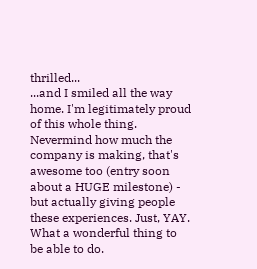thrilled...
...and I smiled all the way home. I'm legitimately proud of this whole thing. Nevermind how much the company is making, that's awesome too (entry soon about a HUGE milestone) - but actually giving people these experiences. Just, YAY. What a wonderful thing to be able to do.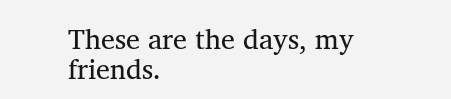These are the days, my friends.